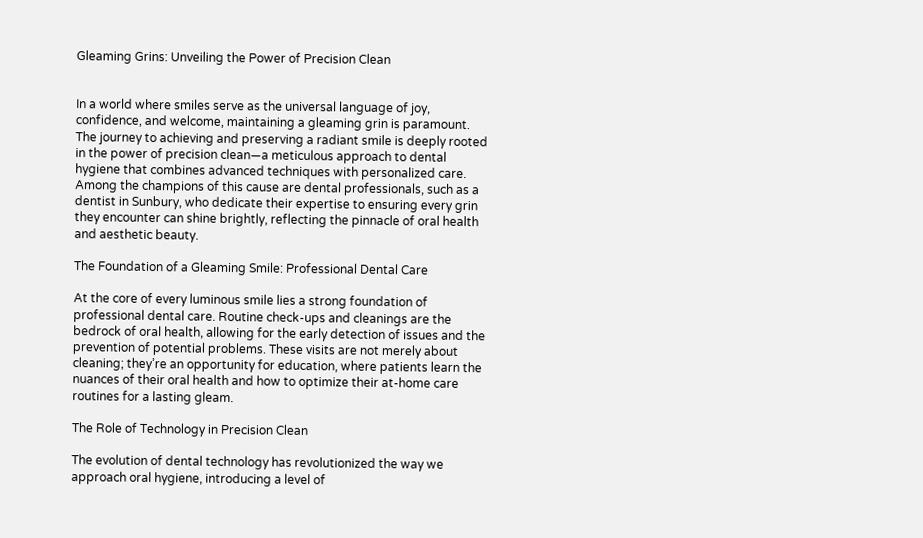Gleaming Grins: Unveiling the Power of Precision Clean


In a world where smiles serve as the universal language of joy, confidence, and welcome, maintaining a gleaming grin is paramount. The journey to achieving and preserving a radiant smile is deeply rooted in the power of precision clean—a meticulous approach to dental hygiene that combines advanced techniques with personalized care. Among the champions of this cause are dental professionals, such as a dentist in Sunbury, who dedicate their expertise to ensuring every grin they encounter can shine brightly, reflecting the pinnacle of oral health and aesthetic beauty.

The Foundation of a Gleaming Smile: Professional Dental Care

At the core of every luminous smile lies a strong foundation of professional dental care. Routine check-ups and cleanings are the bedrock of oral health, allowing for the early detection of issues and the prevention of potential problems. These visits are not merely about cleaning; they’re an opportunity for education, where patients learn the nuances of their oral health and how to optimize their at-home care routines for a lasting gleam.

The Role of Technology in Precision Clean

The evolution of dental technology has revolutionized the way we approach oral hygiene, introducing a level of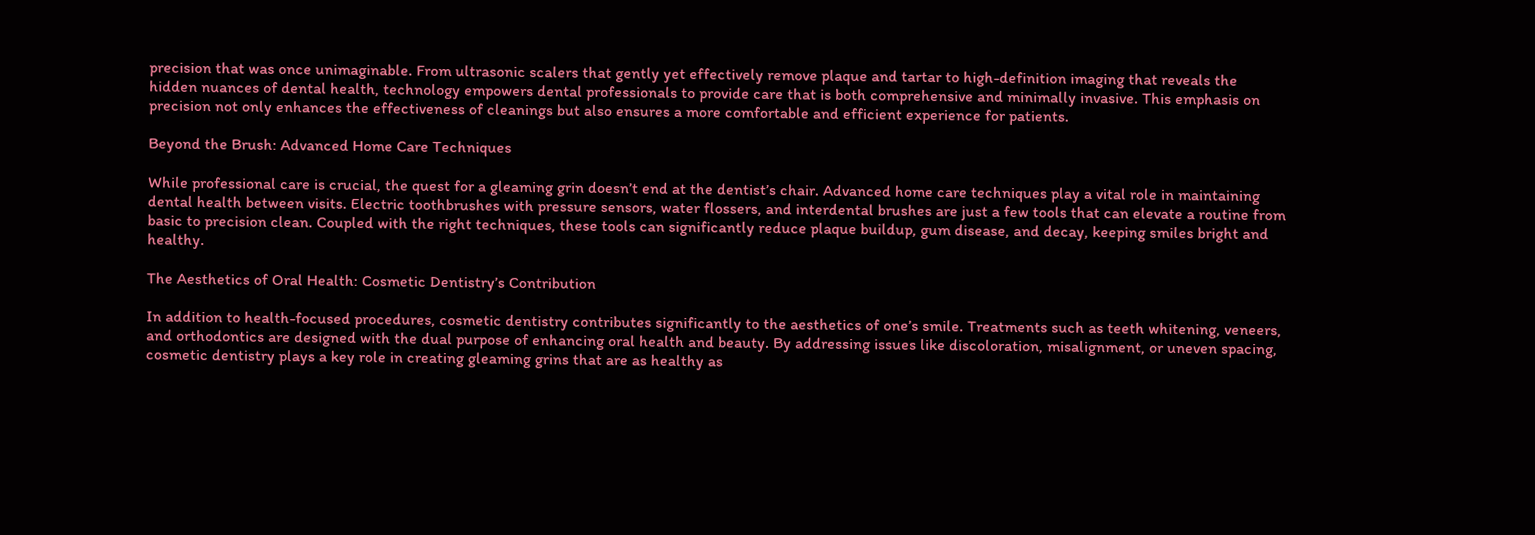precision that was once unimaginable. From ultrasonic scalers that gently yet effectively remove plaque and tartar to high-definition imaging that reveals the hidden nuances of dental health, technology empowers dental professionals to provide care that is both comprehensive and minimally invasive. This emphasis on precision not only enhances the effectiveness of cleanings but also ensures a more comfortable and efficient experience for patients.

Beyond the Brush: Advanced Home Care Techniques

While professional care is crucial, the quest for a gleaming grin doesn’t end at the dentist’s chair. Advanced home care techniques play a vital role in maintaining dental health between visits. Electric toothbrushes with pressure sensors, water flossers, and interdental brushes are just a few tools that can elevate a routine from basic to precision clean. Coupled with the right techniques, these tools can significantly reduce plaque buildup, gum disease, and decay, keeping smiles bright and healthy.

The Aesthetics of Oral Health: Cosmetic Dentistry’s Contribution

In addition to health-focused procedures, cosmetic dentistry contributes significantly to the aesthetics of one’s smile. Treatments such as teeth whitening, veneers, and orthodontics are designed with the dual purpose of enhancing oral health and beauty. By addressing issues like discoloration, misalignment, or uneven spacing, cosmetic dentistry plays a key role in creating gleaming grins that are as healthy as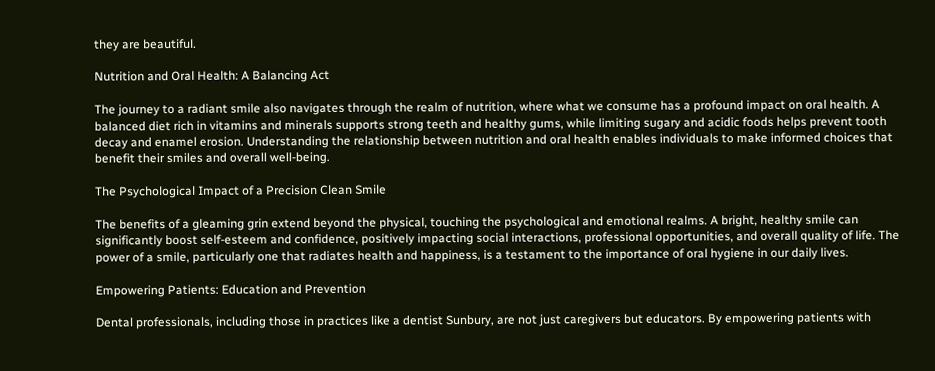they are beautiful.

Nutrition and Oral Health: A Balancing Act

The journey to a radiant smile also navigates through the realm of nutrition, where what we consume has a profound impact on oral health. A balanced diet rich in vitamins and minerals supports strong teeth and healthy gums, while limiting sugary and acidic foods helps prevent tooth decay and enamel erosion. Understanding the relationship between nutrition and oral health enables individuals to make informed choices that benefit their smiles and overall well-being.

The Psychological Impact of a Precision Clean Smile

The benefits of a gleaming grin extend beyond the physical, touching the psychological and emotional realms. A bright, healthy smile can significantly boost self-esteem and confidence, positively impacting social interactions, professional opportunities, and overall quality of life. The power of a smile, particularly one that radiates health and happiness, is a testament to the importance of oral hygiene in our daily lives.

Empowering Patients: Education and Prevention

Dental professionals, including those in practices like a dentist Sunbury, are not just caregivers but educators. By empowering patients with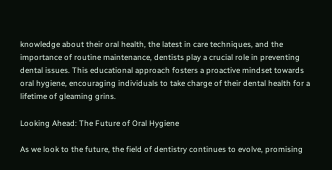knowledge about their oral health, the latest in care techniques, and the importance of routine maintenance, dentists play a crucial role in preventing dental issues. This educational approach fosters a proactive mindset towards oral hygiene, encouraging individuals to take charge of their dental health for a lifetime of gleaming grins.

Looking Ahead: The Future of Oral Hygiene

As we look to the future, the field of dentistry continues to evolve, promising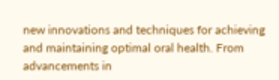new innovations and techniques for achieving and maintaining optimal oral health. From advancements in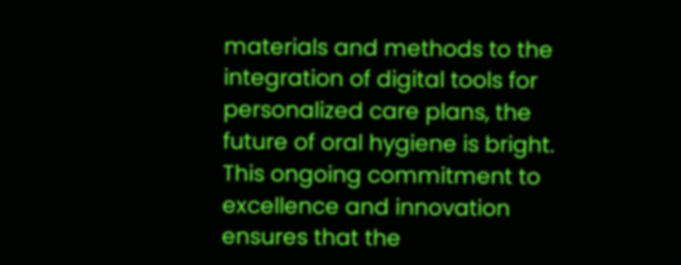materials and methods to the integration of digital tools for personalized care plans, the future of oral hygiene is bright. This ongoing commitment to excellence and innovation ensures that the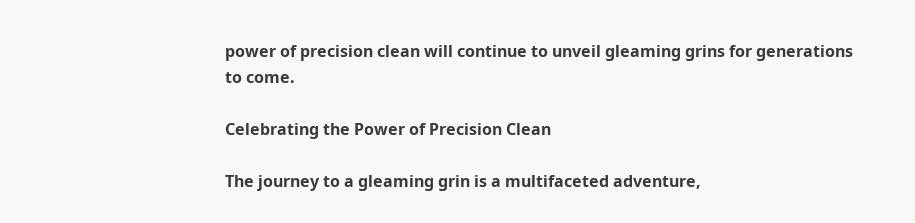power of precision clean will continue to unveil gleaming grins for generations to come.

Celebrating the Power of Precision Clean

The journey to a gleaming grin is a multifaceted adventure,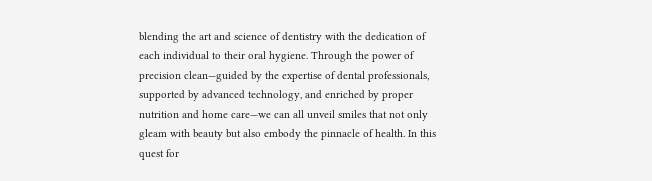blending the art and science of dentistry with the dedication of each individual to their oral hygiene. Through the power of precision clean—guided by the expertise of dental professionals, supported by advanced technology, and enriched by proper nutrition and home care—we can all unveil smiles that not only gleam with beauty but also embody the pinnacle of health. In this quest for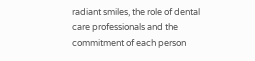radiant smiles, the role of dental care professionals and the commitment of each person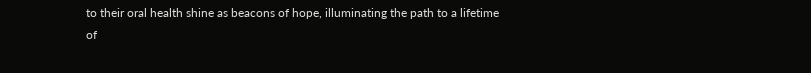to their oral health shine as beacons of hope, illuminating the path to a lifetime of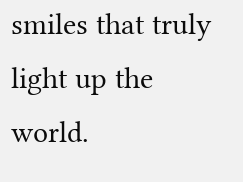smiles that truly light up the world.